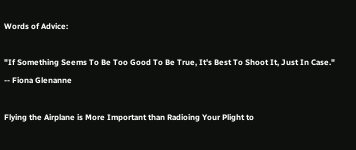Words of Advice:

"If Something Seems To Be Too Good To Be True, It's Best To Shoot It, Just In Case." -- Fiona Glenanne

Flying the Airplane is More Important than Radioing Your Plight to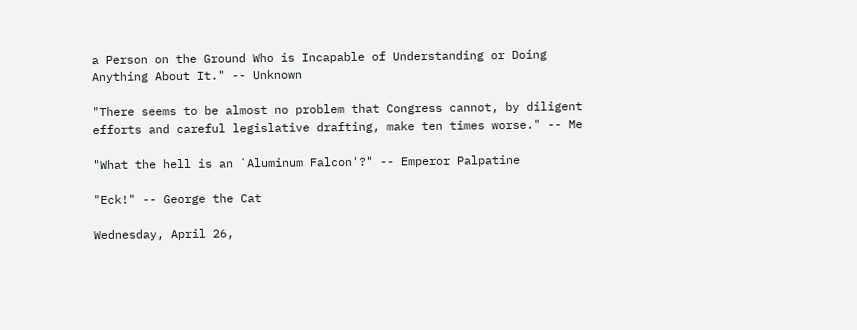a Person on the Ground Who is Incapable of Understanding or Doing Anything About It." -- Unknown

"There seems to be almost no problem that Congress cannot, by diligent efforts and careful legislative drafting, make ten times worse." -- Me

"What the hell is an `Aluminum Falcon'?" -- Emperor Palpatine

"Eck!" -- George the Cat

Wednesday, April 26,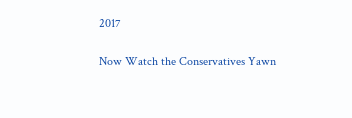2017

Now Watch the Conservatives Yawn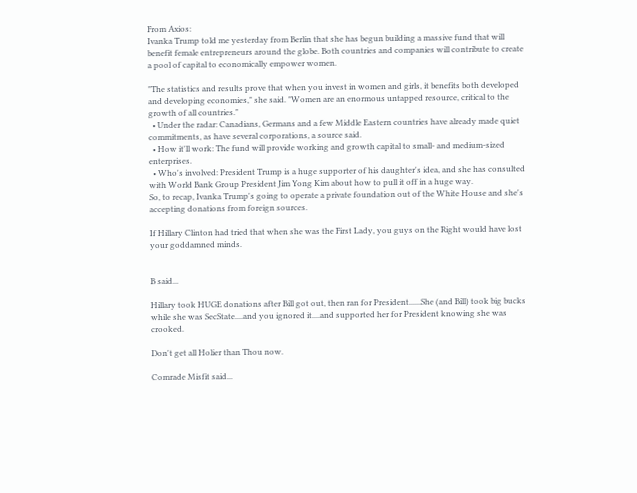From Axios:
Ivanka Trump told me yesterday from Berlin that she has begun building a massive fund that will benefit female entrepreneurs around the globe. Both countries and companies will contribute to create a pool of capital to economically empower women.

"The statistics and results prove that when you invest in women and girls, it benefits both developed and developing economies," she said. "Women are an enormous untapped resource, critical to the growth of all countries."
  • Under the radar: Canadians, Germans and a few Middle Eastern countries have already made quiet commitments, as have several corporations, a source said.
  • How it'll work: The fund will provide working and growth capital to small- and medium-sized enterprises.
  • Who's involved: President Trump is a huge supporter of his daughter's idea, and she has consulted with World Bank Group President Jim Yong Kim about how to pull it off in a huge way.
So, to recap, Ivanka Trump's going to operate a private foundation out of the White House and she's accepting donations from foreign sources.

If Hillary Clinton had tried that when she was the First Lady, you guys on the Right would have lost your goddamned minds.


B said...

Hillary took HUGE donations after Bill got out, then ran for President......She (and Bill) took big bucks while she was SecState....and you ignored it....and supported her for President knowing she was crooked.

Don't get all Holier than Thou now.

Comrade Misfit said...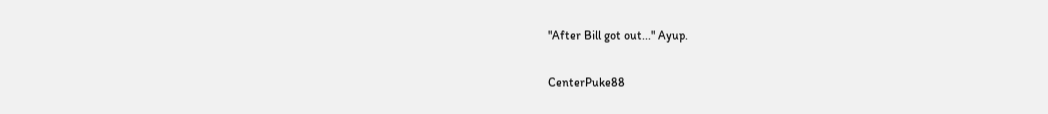"After Bill got out..." Ayup.

CenterPuke88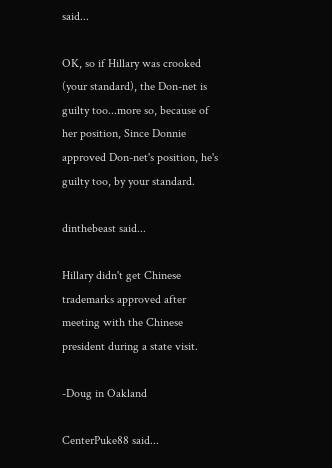said...

OK, so if Hillary was crooked (your standard), the Don-net is guilty too...more so, because of her position, Since Donnie approved Don-net's position, he's guilty too, by your standard.

dinthebeast said...

Hillary didn't get Chinese trademarks approved after meeting with the Chinese president during a state visit.

-Doug in Oakland

CenterPuke88 said...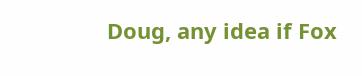Doug, any idea if Fox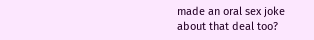made an oral sex joke about that deal too?